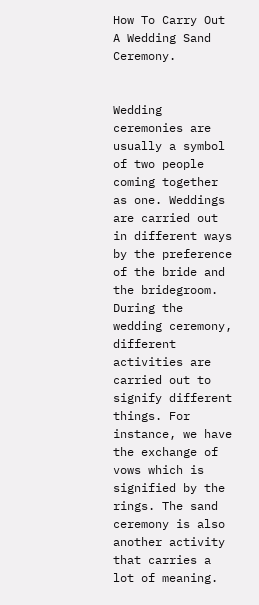How To Carry Out A Wedding Sand Ceremony.


Wedding ceremonies are usually a symbol of two people coming together as one. Weddings are carried out in different ways by the preference of the bride and the bridegroom. During the wedding ceremony, different activities are carried out to signify different things. For instance, we have the exchange of vows which is signified by the rings. The sand ceremony is also another activity that carries a lot of meaning.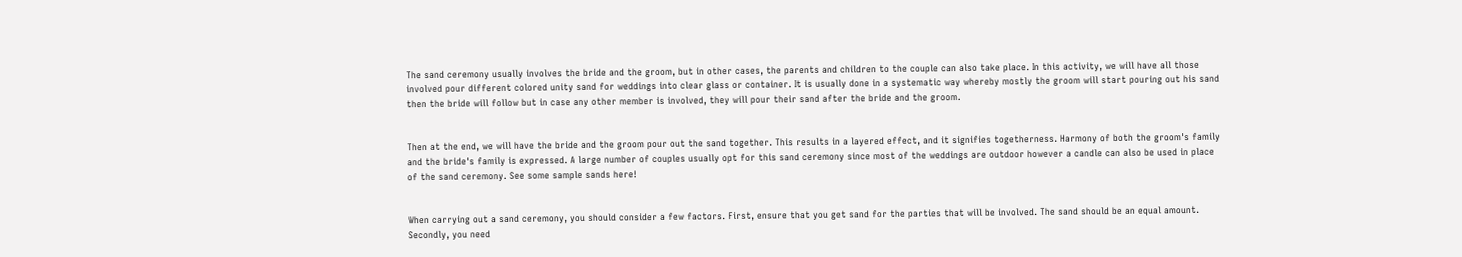The sand ceremony usually involves the bride and the groom, but in other cases, the parents and children to the couple can also take place. In this activity, we will have all those involved pour different colored unity sand for weddings into clear glass or container. It is usually done in a systematic way whereby mostly the groom will start pouring out his sand then the bride will follow but in case any other member is involved, they will pour their sand after the bride and the groom.


Then at the end, we will have the bride and the groom pour out the sand together. This results in a layered effect, and it signifies togetherness. Harmony of both the groom's family and the bride's family is expressed. A large number of couples usually opt for this sand ceremony since most of the weddings are outdoor however a candle can also be used in place of the sand ceremony. See some sample sands here!


When carrying out a sand ceremony, you should consider a few factors. First, ensure that you get sand for the parties that will be involved. The sand should be an equal amount. Secondly, you need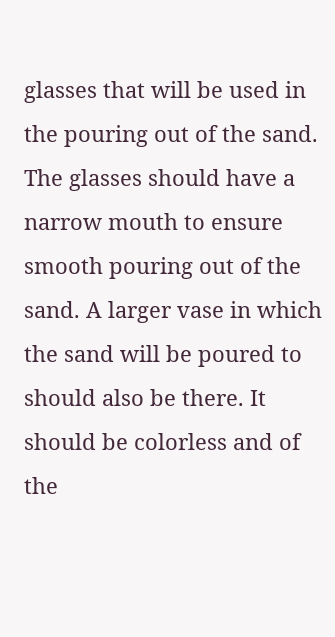glasses that will be used in the pouring out of the sand. The glasses should have a narrow mouth to ensure smooth pouring out of the sand. A larger vase in which the sand will be poured to should also be there. It should be colorless and of the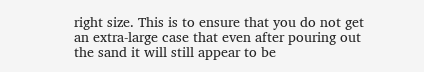right size. This is to ensure that you do not get an extra-large case that even after pouring out the sand it will still appear to be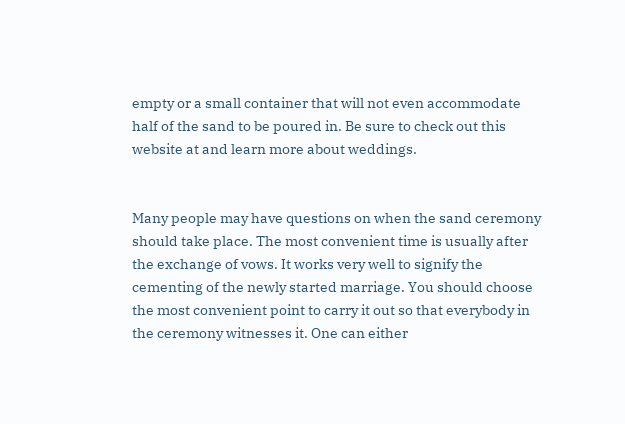empty or a small container that will not even accommodate half of the sand to be poured in. Be sure to check out this website at and learn more about weddings.


Many people may have questions on when the sand ceremony should take place. The most convenient time is usually after the exchange of vows. It works very well to signify the cementing of the newly started marriage. You should choose the most convenient point to carry it out so that everybody in the ceremony witnesses it. One can either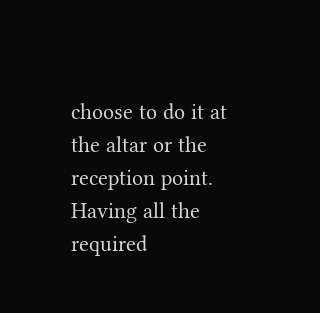choose to do it at the altar or the reception point. Having all the required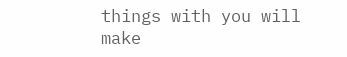things with you will make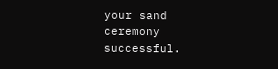your sand ceremony successful.